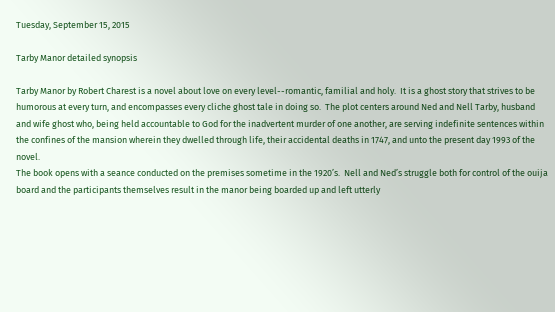Tuesday, September 15, 2015

Tarby Manor detailed synopsis

Tarby Manor by Robert Charest is a novel about love on every level--romantic, familial and holy.  It is a ghost story that strives to be humorous at every turn, and encompasses every cliche ghost tale in doing so.  The plot centers around Ned and Nell Tarby, husband and wife ghost who, being held accountable to God for the inadvertent murder of one another, are serving indefinite sentences within the confines of the mansion wherein they dwelled through life, their accidental deaths in 1747, and unto the present day 1993 of the novel.
The book opens with a seance conducted on the premises sometime in the 1920’s.  Nell and Ned’s struggle both for control of the ouija board and the participants themselves result in the manor being boarded up and left utterly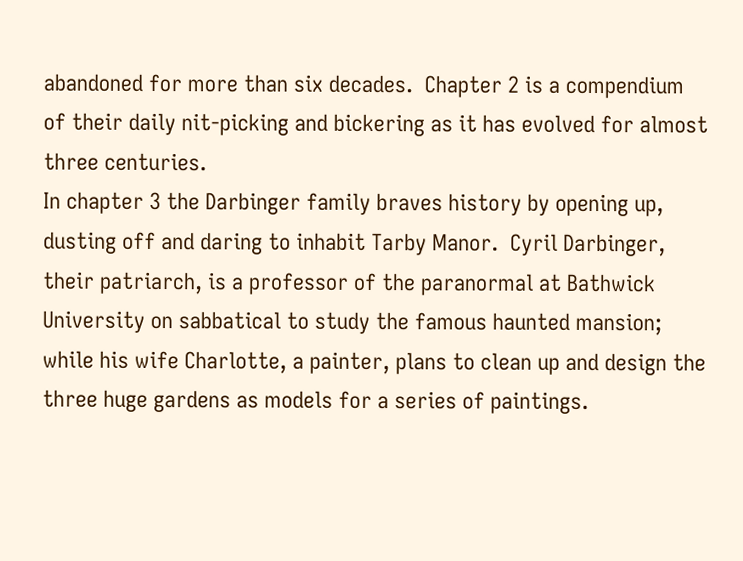abandoned for more than six decades.  Chapter 2 is a compendium of their daily nit-picking and bickering as it has evolved for almost three centuries.
In chapter 3 the Darbinger family braves history by opening up, dusting off and daring to inhabit Tarby Manor.  Cyril Darbinger, their patriarch, is a professor of the paranormal at Bathwick University on sabbatical to study the famous haunted mansion; while his wife Charlotte, a painter, plans to clean up and design the three huge gardens as models for a series of paintings.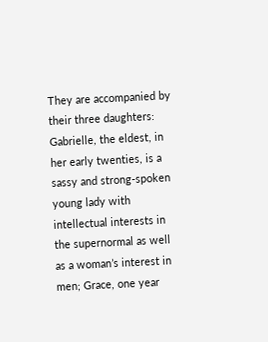They are accompanied by their three daughters:  Gabrielle, the eldest, in her early twenties, is a sassy and strong-spoken young lady with intellectual interests in the supernormal as well as a woman’s interest in men; Grace, one year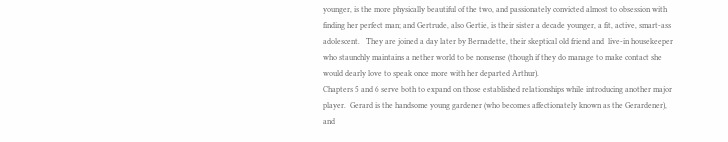younger, is the more physically beautiful of the two, and passionately convicted almost to obsession with finding her perfect man; and Gertrude, also Gertie, is their sister a decade younger, a fit, active, smart-ass adolescent.   They are joined a day later by Bernadette, their skeptical old friend and  live-in housekeeper who staunchly maintains a nether world to be nonsense (though if they do manage to make contact she would dearly love to speak once more with her departed Arthur).
Chapters 5 and 6 serve both to expand on those established relationships while introducing another major player.  Gerard is the handsome young gardener (who becomes affectionately known as the Gerardener), and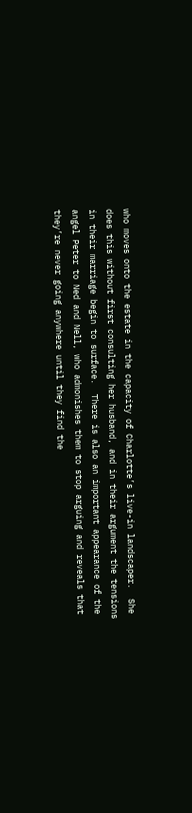who moves onto the estate in the capacity of Charlotte’s live-in landscaper.  She does this without first consulting her husband, and in their argument the tensions in their marriage begin to surface.  There is also an important appearance of the angel Peter to Ned and Nell, who admonishes them to stop arguing and reveals that they’re never going anywhere until they find the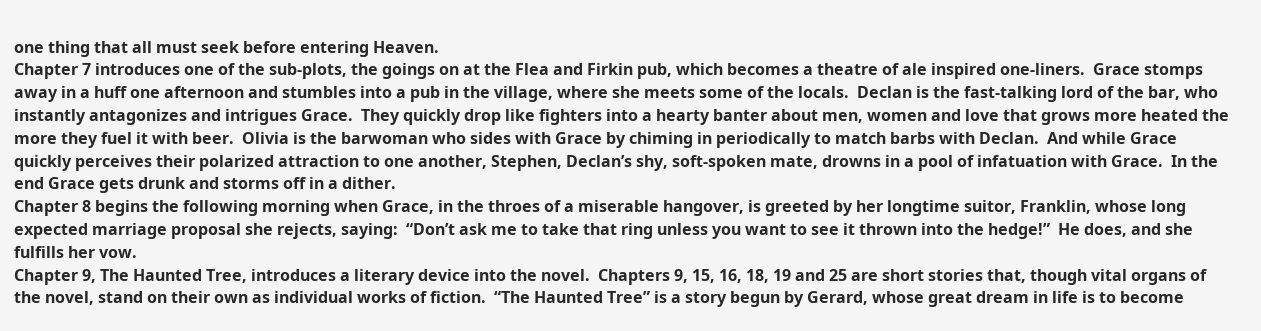one thing that all must seek before entering Heaven.
Chapter 7 introduces one of the sub-plots, the goings on at the Flea and Firkin pub, which becomes a theatre of ale inspired one-liners.  Grace stomps away in a huff one afternoon and stumbles into a pub in the village, where she meets some of the locals.  Declan is the fast-talking lord of the bar, who instantly antagonizes and intrigues Grace.  They quickly drop like fighters into a hearty banter about men, women and love that grows more heated the more they fuel it with beer.  Olivia is the barwoman who sides with Grace by chiming in periodically to match barbs with Declan.  And while Grace quickly perceives their polarized attraction to one another, Stephen, Declan’s shy, soft-spoken mate, drowns in a pool of infatuation with Grace.  In the end Grace gets drunk and storms off in a dither.
Chapter 8 begins the following morning when Grace, in the throes of a miserable hangover, is greeted by her longtime suitor, Franklin, whose long expected marriage proposal she rejects, saying:  “Don’t ask me to take that ring unless you want to see it thrown into the hedge!”  He does, and she fulfills her vow.
Chapter 9, The Haunted Tree, introduces a literary device into the novel.  Chapters 9, 15, 16, 18, 19 and 25 are short stories that, though vital organs of the novel, stand on their own as individual works of fiction.  “The Haunted Tree” is a story begun by Gerard, whose great dream in life is to become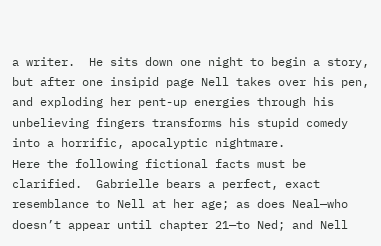a writer.  He sits down one night to begin a story, but after one insipid page Nell takes over his pen, and exploding her pent-up energies through his unbelieving fingers transforms his stupid comedy into a horrific, apocalyptic nightmare.
Here the following fictional facts must be clarified.  Gabrielle bears a perfect, exact resemblance to Nell at her age; as does Neal—who doesn’t appear until chapter 21—to Ned; and Nell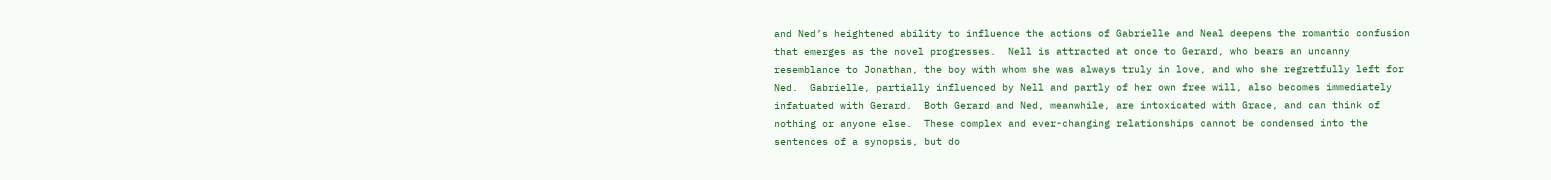and Ned’s heightened ability to influence the actions of Gabrielle and Neal deepens the romantic confusion that emerges as the novel progresses.  Nell is attracted at once to Gerard, who bears an uncanny resemblance to Jonathan, the boy with whom she was always truly in love, and who she regretfully left for Ned.  Gabrielle, partially influenced by Nell and partly of her own free will, also becomes immediately infatuated with Gerard.  Both Gerard and Ned, meanwhile, are intoxicated with Grace, and can think of nothing or anyone else.  These complex and ever-changing relationships cannot be condensed into the sentences of a synopsis, but do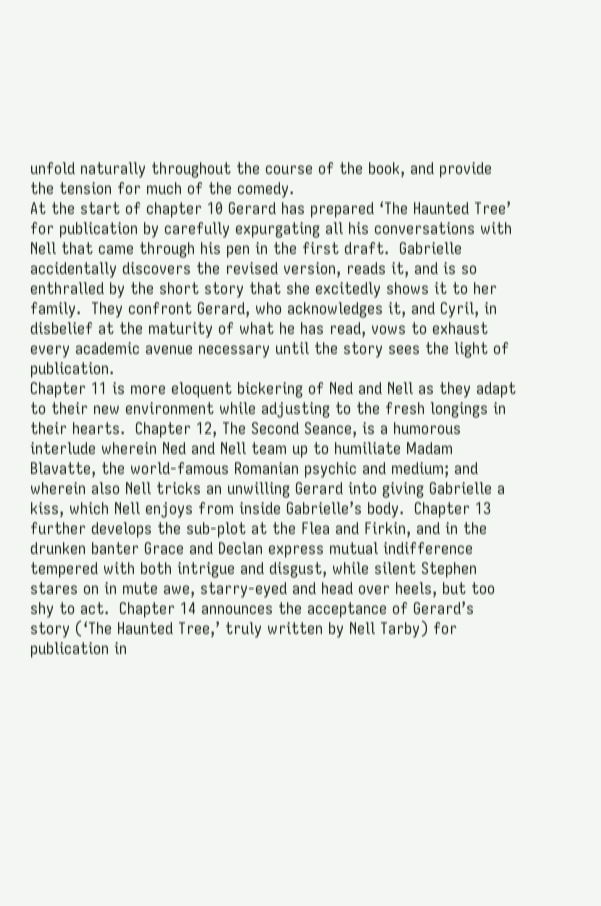unfold naturally throughout the course of the book, and provide the tension for much of the comedy.
At the start of chapter 10 Gerard has prepared ‘The Haunted Tree’ for publication by carefully expurgating all his conversations with Nell that came through his pen in the first draft.  Gabrielle accidentally discovers the revised version, reads it, and is so enthralled by the short story that she excitedly shows it to her family.  They confront Gerard, who acknowledges it, and Cyril, in disbelief at the maturity of what he has read, vows to exhaust every academic avenue necessary until the story sees the light of publication.
Chapter 11 is more eloquent bickering of Ned and Nell as they adapt to their new environment while adjusting to the fresh longings in their hearts.  Chapter 12, The Second Seance, is a humorous interlude wherein Ned and Nell team up to humiliate Madam Blavatte, the world-famous Romanian psychic and medium; and wherein also Nell tricks an unwilling Gerard into giving Gabrielle a kiss, which Nell enjoys from inside Gabrielle’s body.  Chapter 13 further develops the sub-plot at the Flea and Firkin, and in the drunken banter Grace and Declan express mutual indifference tempered with both intrigue and disgust, while silent Stephen stares on in mute awe, starry-eyed and head over heels, but too shy to act.  Chapter 14 announces the acceptance of Gerard’s story (‘The Haunted Tree,’ truly written by Nell Tarby) for publication in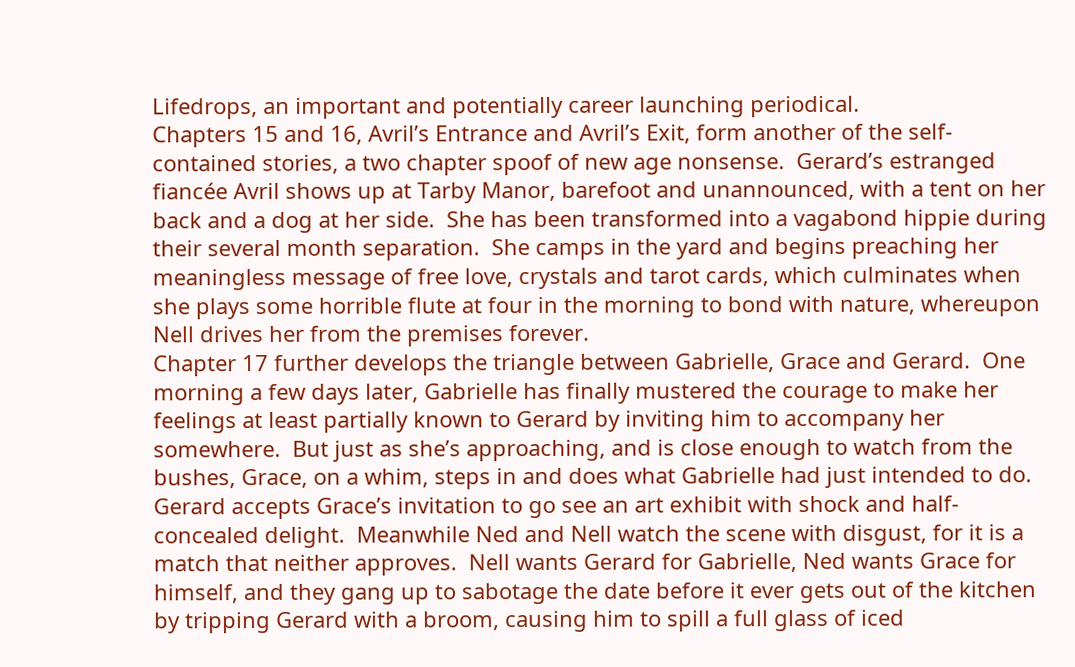Lifedrops, an important and potentially career launching periodical.
Chapters 15 and 16, Avril’s Entrance and Avril’s Exit, form another of the self-contained stories, a two chapter spoof of new age nonsense.  Gerard’s estranged fiancée Avril shows up at Tarby Manor, barefoot and unannounced, with a tent on her back and a dog at her side.  She has been transformed into a vagabond hippie during their several month separation.  She camps in the yard and begins preaching her meaningless message of free love, crystals and tarot cards, which culminates when she plays some horrible flute at four in the morning to bond with nature, whereupon Nell drives her from the premises forever.
Chapter 17 further develops the triangle between Gabrielle, Grace and Gerard.  One morning a few days later, Gabrielle has finally mustered the courage to make her feelings at least partially known to Gerard by inviting him to accompany her somewhere.  But just as she’s approaching, and is close enough to watch from the bushes, Grace, on a whim, steps in and does what Gabrielle had just intended to do.  Gerard accepts Grace’s invitation to go see an art exhibit with shock and half-concealed delight.  Meanwhile Ned and Nell watch the scene with disgust, for it is a match that neither approves.  Nell wants Gerard for Gabrielle, Ned wants Grace for himself, and they gang up to sabotage the date before it ever gets out of the kitchen by tripping Gerard with a broom, causing him to spill a full glass of iced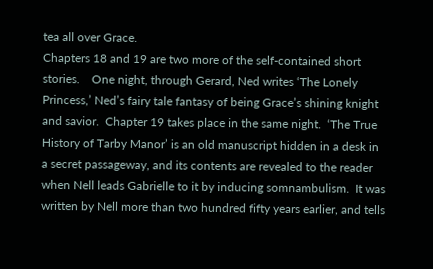tea all over Grace.
Chapters 18 and 19 are two more of the self-contained short stories.    One night, through Gerard, Ned writes ‘The Lonely Princess,’ Ned’s fairy tale fantasy of being Grace’s shining knight and savior.  Chapter 19 takes place in the same night.  ‘The True History of Tarby Manor’ is an old manuscript hidden in a desk in a secret passageway, and its contents are revealed to the reader when Nell leads Gabrielle to it by inducing somnambulism.  It was written by Nell more than two hundred fifty years earlier, and tells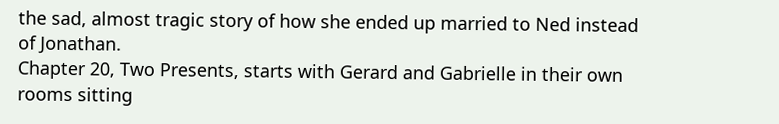the sad, almost tragic story of how she ended up married to Ned instead of Jonathan.
Chapter 20, Two Presents, starts with Gerard and Gabrielle in their own rooms sitting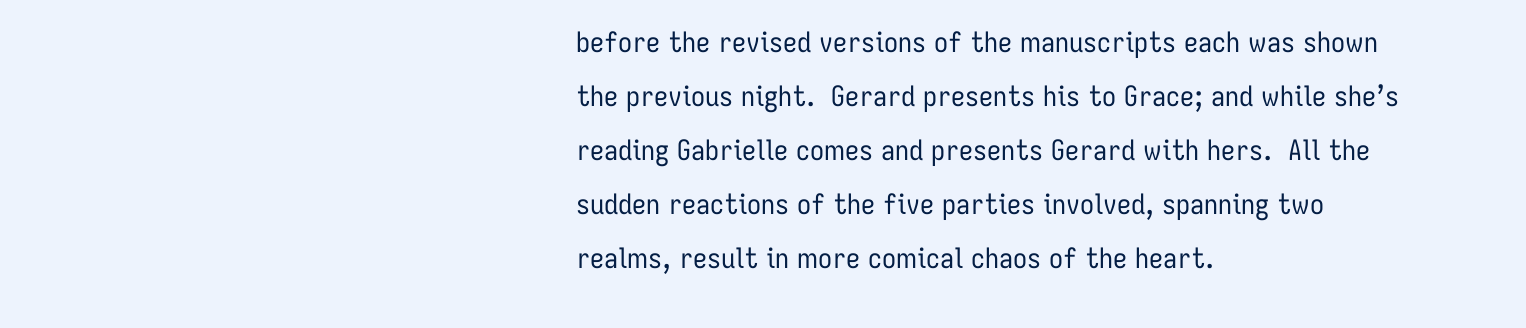before the revised versions of the manuscripts each was shown the previous night.  Gerard presents his to Grace; and while she’s reading Gabrielle comes and presents Gerard with hers.  All the sudden reactions of the five parties involved, spanning two realms, result in more comical chaos of the heart.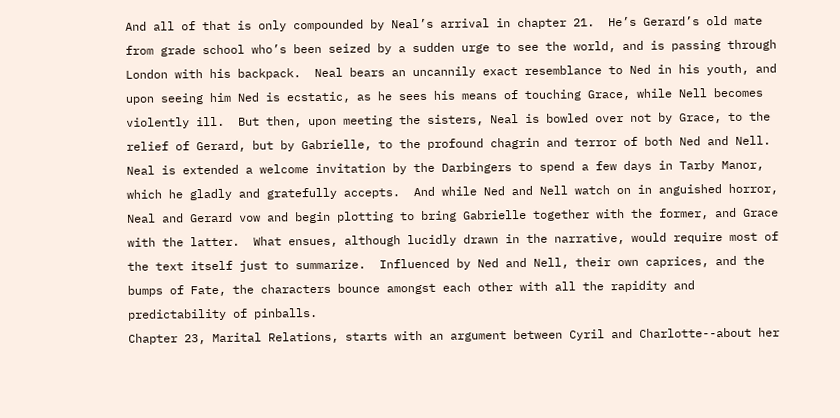And all of that is only compounded by Neal’s arrival in chapter 21.  He’s Gerard’s old mate from grade school who’s been seized by a sudden urge to see the world, and is passing through London with his backpack.  Neal bears an uncannily exact resemblance to Ned in his youth, and upon seeing him Ned is ecstatic, as he sees his means of touching Grace, while Nell becomes violently ill.  But then, upon meeting the sisters, Neal is bowled over not by Grace, to the relief of Gerard, but by Gabrielle, to the profound chagrin and terror of both Ned and Nell.  Neal is extended a welcome invitation by the Darbingers to spend a few days in Tarby Manor, which he gladly and gratefully accepts.  And while Ned and Nell watch on in anguished horror, Neal and Gerard vow and begin plotting to bring Gabrielle together with the former, and Grace with the latter.  What ensues, although lucidly drawn in the narrative, would require most of the text itself just to summarize.  Influenced by Ned and Nell, their own caprices, and the bumps of Fate, the characters bounce amongst each other with all the rapidity and predictability of pinballs.
Chapter 23, Marital Relations, starts with an argument between Cyril and Charlotte--about her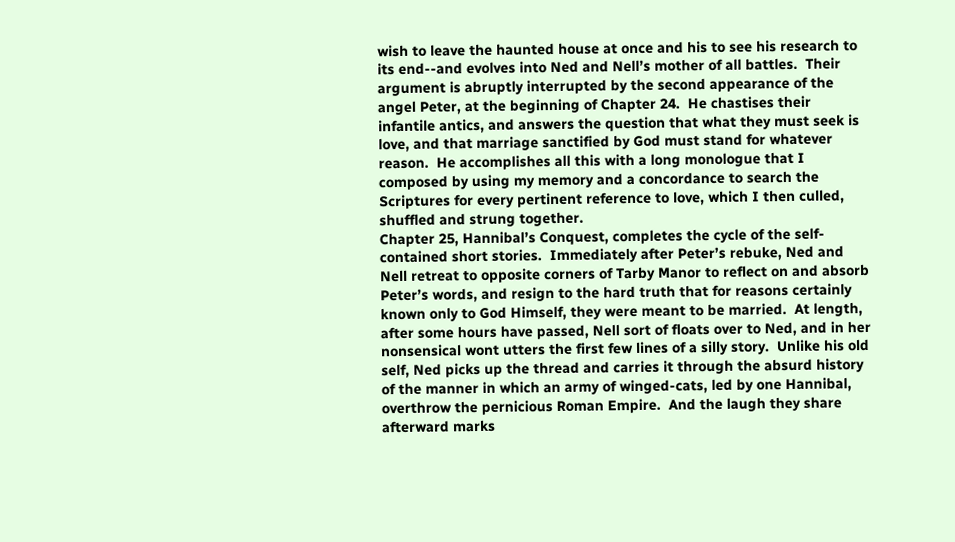wish to leave the haunted house at once and his to see his research to its end--and evolves into Ned and Nell’s mother of all battles.  Their argument is abruptly interrupted by the second appearance of the angel Peter, at the beginning of Chapter 24.  He chastises their infantile antics, and answers the question that what they must seek is love, and that marriage sanctified by God must stand for whatever reason.  He accomplishes all this with a long monologue that I composed by using my memory and a concordance to search the Scriptures for every pertinent reference to love, which I then culled, shuffled and strung together.
Chapter 25, Hannibal’s Conquest, completes the cycle of the self-contained short stories.  Immediately after Peter’s rebuke, Ned and Nell retreat to opposite corners of Tarby Manor to reflect on and absorb Peter’s words, and resign to the hard truth that for reasons certainly known only to God Himself, they were meant to be married.  At length, after some hours have passed, Nell sort of floats over to Ned, and in her nonsensical wont utters the first few lines of a silly story.  Unlike his old self, Ned picks up the thread and carries it through the absurd history of the manner in which an army of winged-cats, led by one Hannibal, overthrow the pernicious Roman Empire.  And the laugh they share afterward marks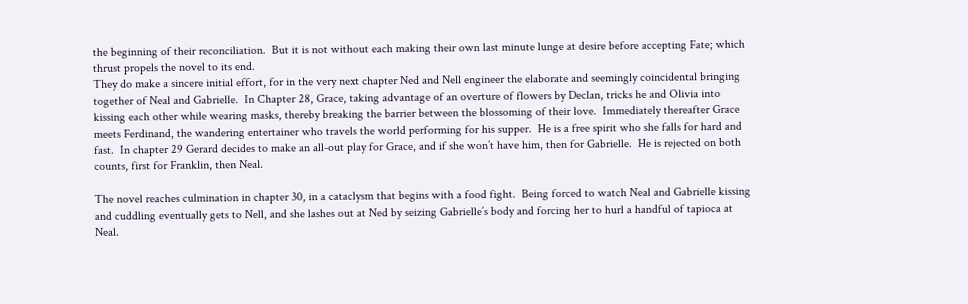the beginning of their reconciliation.  But it is not without each making their own last minute lunge at desire before accepting Fate; which thrust propels the novel to its end.
They do make a sincere initial effort, for in the very next chapter Ned and Nell engineer the elaborate and seemingly coincidental bringing together of Neal and Gabrielle.  In Chapter 28, Grace, taking advantage of an overture of flowers by Declan, tricks he and Olivia into kissing each other while wearing masks, thereby breaking the barrier between the blossoming of their love.  Immediately thereafter Grace meets Ferdinand, the wandering entertainer who travels the world performing for his supper.  He is a free spirit who she falls for hard and fast.  In chapter 29 Gerard decides to make an all-out play for Grace, and if she won’t have him, then for Gabrielle.  He is rejected on both counts, first for Franklin, then Neal.

The novel reaches culmination in chapter 30, in a cataclysm that begins with a food fight.  Being forced to watch Neal and Gabrielle kissing and cuddling eventually gets to Nell, and she lashes out at Ned by seizing Gabrielle’s body and forcing her to hurl a handful of tapioca at Neal.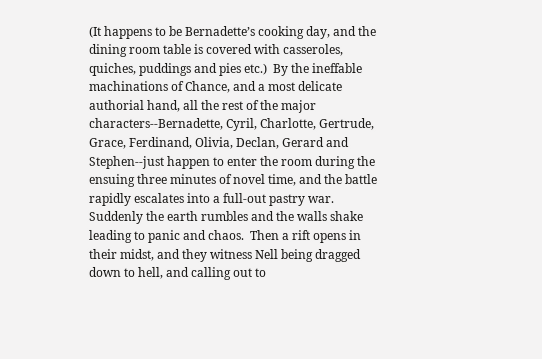(It happens to be Bernadette’s cooking day, and the dining room table is covered with casseroles, quiches, puddings and pies etc.)  By the ineffable machinations of Chance, and a most delicate authorial hand, all the rest of the major characters--Bernadette, Cyril, Charlotte, Gertrude, Grace, Ferdinand, Olivia, Declan, Gerard and Stephen--just happen to enter the room during the ensuing three minutes of novel time, and the battle rapidly escalates into a full-out pastry war.  Suddenly the earth rumbles and the walls shake leading to panic and chaos.  Then a rift opens in their midst, and they witness Nell being dragged down to hell, and calling out to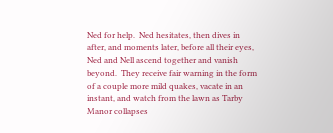Ned for help.  Ned hesitates, then dives in after, and moments later, before all their eyes, Ned and Nell ascend together and vanish beyond.  They receive fair warning in the form of a couple more mild quakes, vacate in an instant, and watch from the lawn as Tarby Manor collapses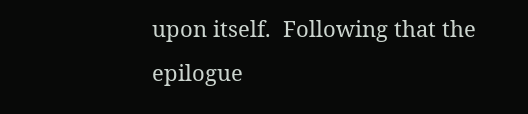upon itself.  Following that the epilogue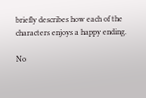briefly describes how each of the characters enjoys a happy ending.

No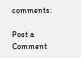comments:

Post a Comment